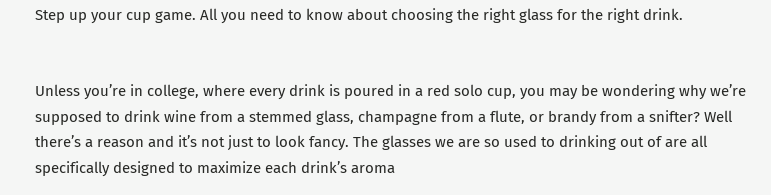Step up your cup game. All you need to know about choosing the right glass for the right drink.


Unless you’re in college, where every drink is poured in a red solo cup, you may be wondering why we’re supposed to drink wine from a stemmed glass, champagne from a flute, or brandy from a snifter? Well there’s a reason and it’s not just to look fancy. The glasses we are so used to drinking out of are all specifically designed to maximize each drink’s aroma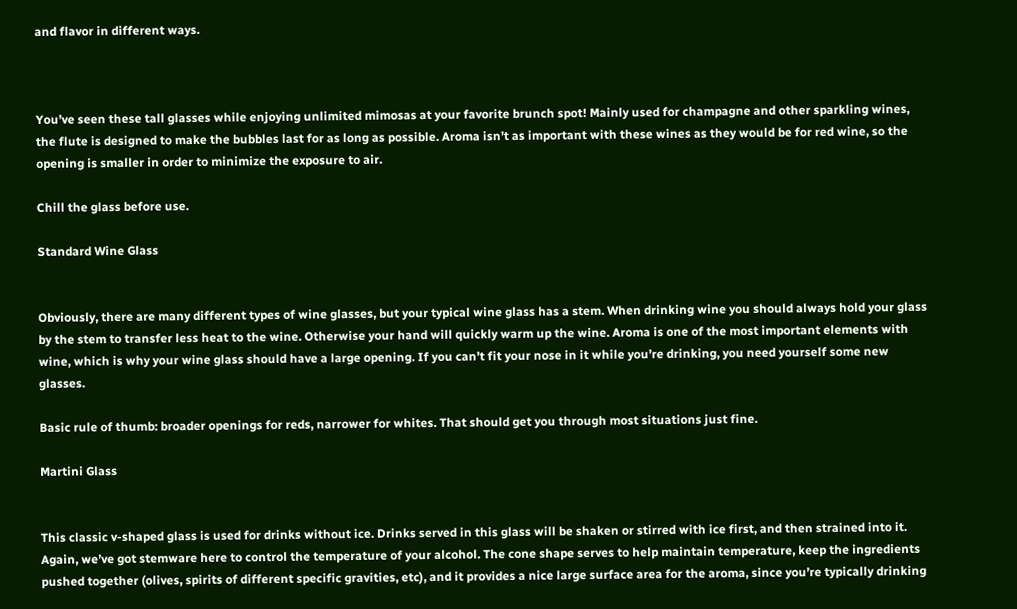and flavor in different ways.



You’ve seen these tall glasses while enjoying unlimited mimosas at your favorite brunch spot! Mainly used for champagne and other sparkling wines, the flute is designed to make the bubbles last for as long as possible. Aroma isn’t as important with these wines as they would be for red wine, so the opening is smaller in order to minimize the exposure to air.

Chill the glass before use.

Standard Wine Glass


Obviously, there are many different types of wine glasses, but your typical wine glass has a stem. When drinking wine you should always hold your glass by the stem to transfer less heat to the wine. Otherwise your hand will quickly warm up the wine. Aroma is one of the most important elements with wine, which is why your wine glass should have a large opening. If you can’t fit your nose in it while you’re drinking, you need yourself some new glasses.

Basic rule of thumb: broader openings for reds, narrower for whites. That should get you through most situations just fine.

Martini Glass


This classic v-shaped glass is used for drinks without ice. Drinks served in this glass will be shaken or stirred with ice first, and then strained into it. Again, we’ve got stemware here to control the temperature of your alcohol. The cone shape serves to help maintain temperature, keep the ingredients pushed together (olives, spirits of different specific gravities, etc), and it provides a nice large surface area for the aroma, since you’re typically drinking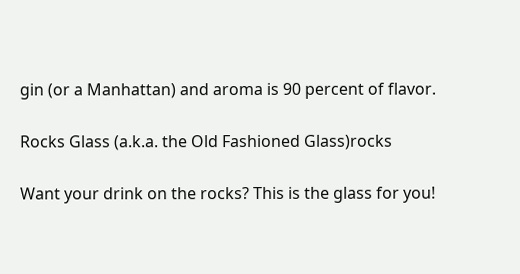gin (or a Manhattan) and aroma is 90 percent of flavor.

Rocks Glass (a.k.a. the Old Fashioned Glass)rocks

Want your drink on the rocks? This is the glass for you!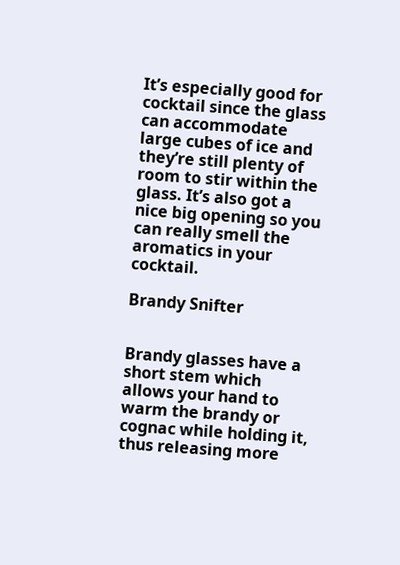It’s especially good for cocktail since the glass can accommodate large cubes of ice and they’re still plenty of room to stir within the glass. It’s also got a nice big opening so you can really smell the aromatics in your cocktail.

Brandy Snifter


Brandy glasses have a short stem which allows your hand to warm the brandy or cognac while holding it, thus releasing more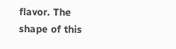flavor. The shape of this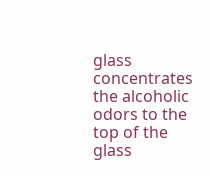glass concentrates the alcoholic odors to the top of the glass